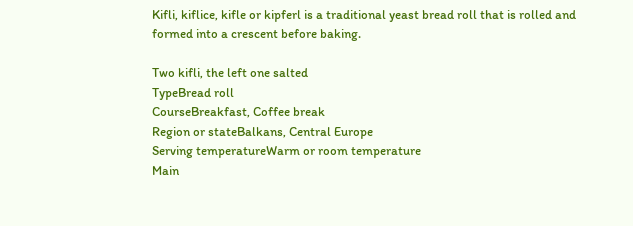Kifli, kiflice, kifle or kipferl is a traditional yeast bread roll that is rolled and formed into a crescent before baking.

Two kifli, the left one salted
TypeBread roll
CourseBreakfast, Coffee break
Region or stateBalkans, Central Europe
Serving temperatureWarm or room temperature
Main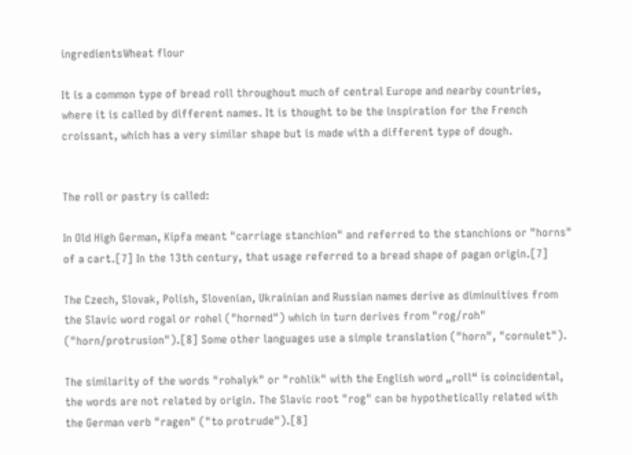ingredientsWheat flour

It is a common type of bread roll throughout much of central Europe and nearby countries, where it is called by different names. It is thought to be the inspiration for the French croissant, which has a very similar shape but is made with a different type of dough.


The roll or pastry is called:

In Old High German, Kipfa meant "carriage stanchion" and referred to the stanchions or "horns" of a cart.[7] In the 13th century, that usage referred to a bread shape of pagan origin.[7]

The Czech, Slovak, Polish, Slovenian, Ukrainian and Russian names derive as diminuitives from the Slavic word rogal or rohel ("horned") which in turn derives from "rog/roh" ("horn/protrusion").[8] Some other languages use a simple translation ("horn", "cornulet").

The similarity of the words "rohalyk" or "rohlík" with the English word „roll“ is coincidental, the words are not related by origin. The Slavic root "rog" can be hypothetically related with the German verb "ragen" ("to protrude").[8]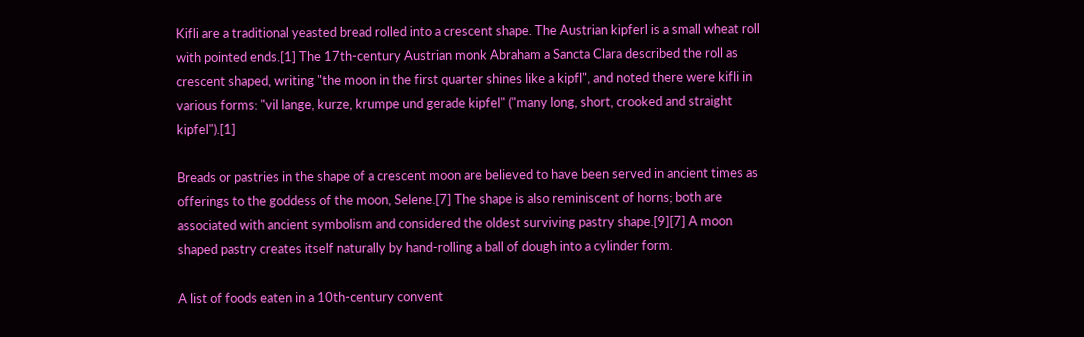Kifli are a traditional yeasted bread rolled into a crescent shape. The Austrian kipferl is a small wheat roll with pointed ends.[1] The 17th-century Austrian monk Abraham a Sancta Clara described the roll as crescent shaped, writing "the moon in the first quarter shines like a kipfl", and noted there were kifli in various forms: "vil lange, kurze, krumpe und gerade kipfel" ("many long, short, crooked and straight kipfel").[1]

Breads or pastries in the shape of a crescent moon are believed to have been served in ancient times as offerings to the goddess of the moon, Selene.[7] The shape is also reminiscent of horns; both are associated with ancient symbolism and considered the oldest surviving pastry shape.[9][7] A moon shaped pastry creates itself naturally by hand-rolling a ball of dough into a cylinder form.

A list of foods eaten in a 10th-century convent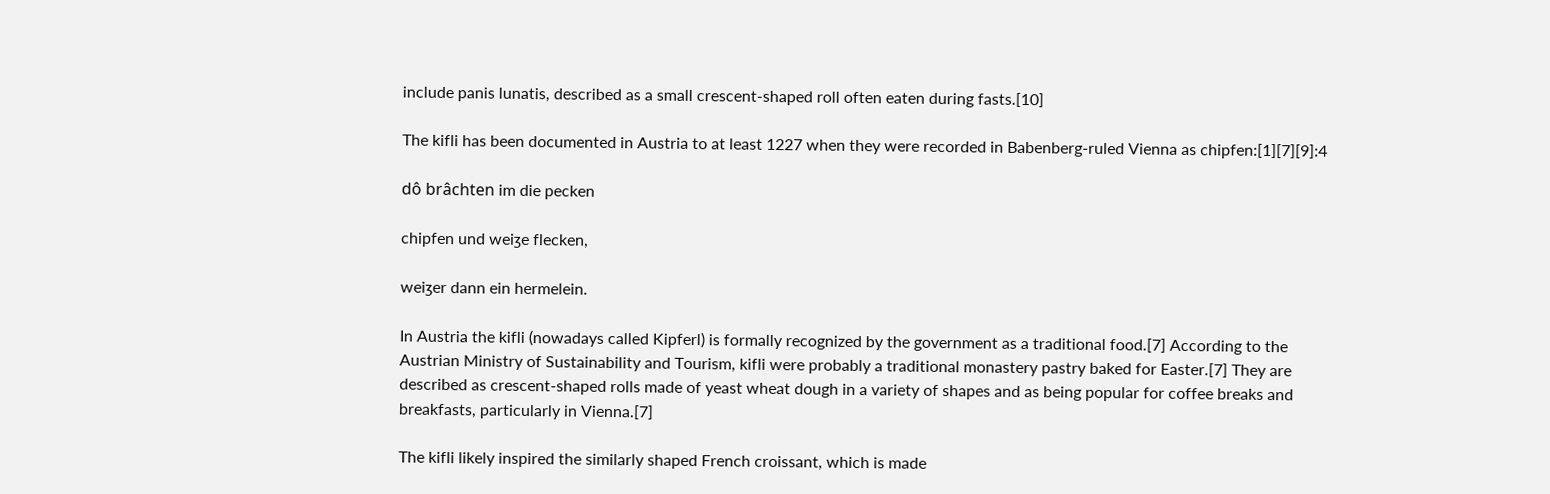include panis lunatis, described as a small crescent-shaped roll often eaten during fasts.[10]

The kifli has been documented in Austria to at least 1227 when they were recorded in Babenberg-ruled Vienna as chipfen:[1][7][9]:4

dô brâchten im die pecken

chipfen und weiʒe flecken,

weiʒer dann ein hermelein.

In Austria the kifli (nowadays called Kipferl) is formally recognized by the government as a traditional food.[7] According to the Austrian Ministry of Sustainability and Tourism, kifli were probably a traditional monastery pastry baked for Easter.[7] They are described as crescent-shaped rolls made of yeast wheat dough in a variety of shapes and as being popular for coffee breaks and breakfasts, particularly in Vienna.[7]

The kifli likely inspired the similarly shaped French croissant, which is made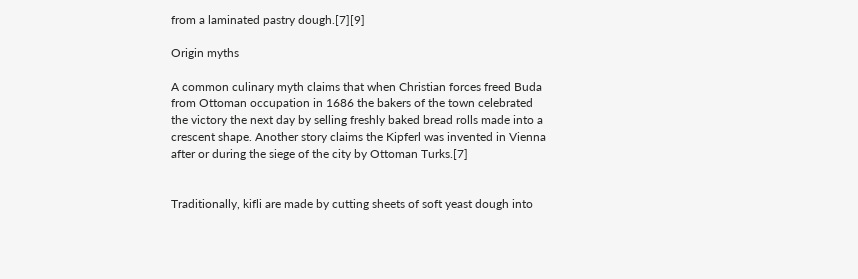from a laminated pastry dough.[7][9]

Origin myths

A common culinary myth claims that when Christian forces freed Buda from Ottoman occupation in 1686 the bakers of the town celebrated the victory the next day by selling freshly baked bread rolls made into a crescent shape. Another story claims the Kipferl was invented in Vienna after or during the siege of the city by Ottoman Turks.[7]


Traditionally, kifli are made by cutting sheets of soft yeast dough into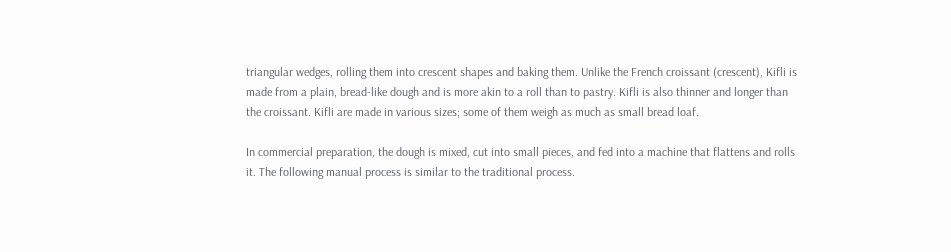triangular wedges, rolling them into crescent shapes and baking them. Unlike the French croissant (crescent), Kifli is made from a plain, bread-like dough and is more akin to a roll than to pastry. Kifli is also thinner and longer than the croissant. Kifli are made in various sizes; some of them weigh as much as small bread loaf.

In commercial preparation, the dough is mixed, cut into small pieces, and fed into a machine that flattens and rolls it. The following manual process is similar to the traditional process.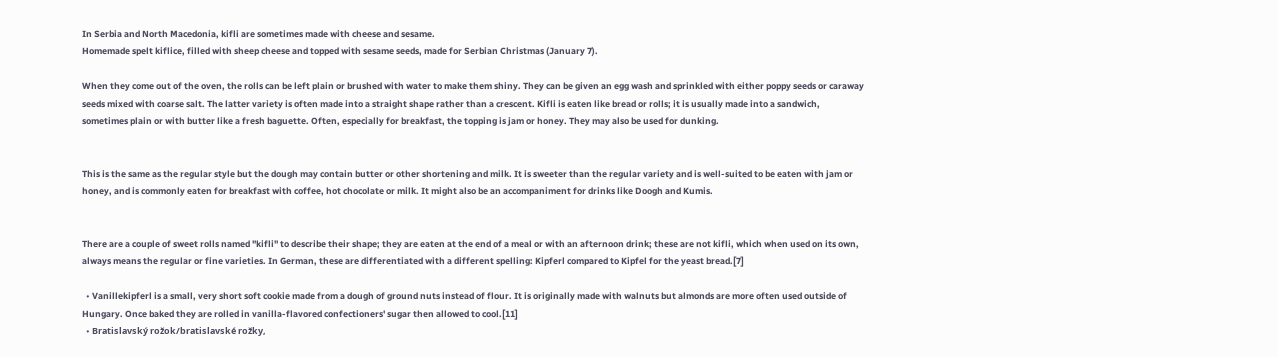In Serbia and North Macedonia, kifli are sometimes made with cheese and sesame.
Homemade spelt kiflice, filled with sheep cheese and topped with sesame seeds, made for Serbian Christmas (January 7).

When they come out of the oven, the rolls can be left plain or brushed with water to make them shiny. They can be given an egg wash and sprinkled with either poppy seeds or caraway seeds mixed with coarse salt. The latter variety is often made into a straight shape rather than a crescent. Kifli is eaten like bread or rolls; it is usually made into a sandwich, sometimes plain or with butter like a fresh baguette. Often, especially for breakfast, the topping is jam or honey. They may also be used for dunking.


This is the same as the regular style but the dough may contain butter or other shortening and milk. It is sweeter than the regular variety and is well-suited to be eaten with jam or honey, and is commonly eaten for breakfast with coffee, hot chocolate or milk. It might also be an accompaniment for drinks like Doogh and Kumis.


There are a couple of sweet rolls named "kifli" to describe their shape; they are eaten at the end of a meal or with an afternoon drink; these are not kifli, which when used on its own, always means the regular or fine varieties. In German, these are differentiated with a different spelling: Kipferl compared to Kipfel for the yeast bread.[7]

  • Vanillekipferl is a small, very short soft cookie made from a dough of ground nuts instead of flour. It is originally made with walnuts but almonds are more often used outside of Hungary. Once baked they are rolled in vanilla-flavored confectioners' sugar then allowed to cool.[11]
  • Bratislavský rožok/bratislavské rožky,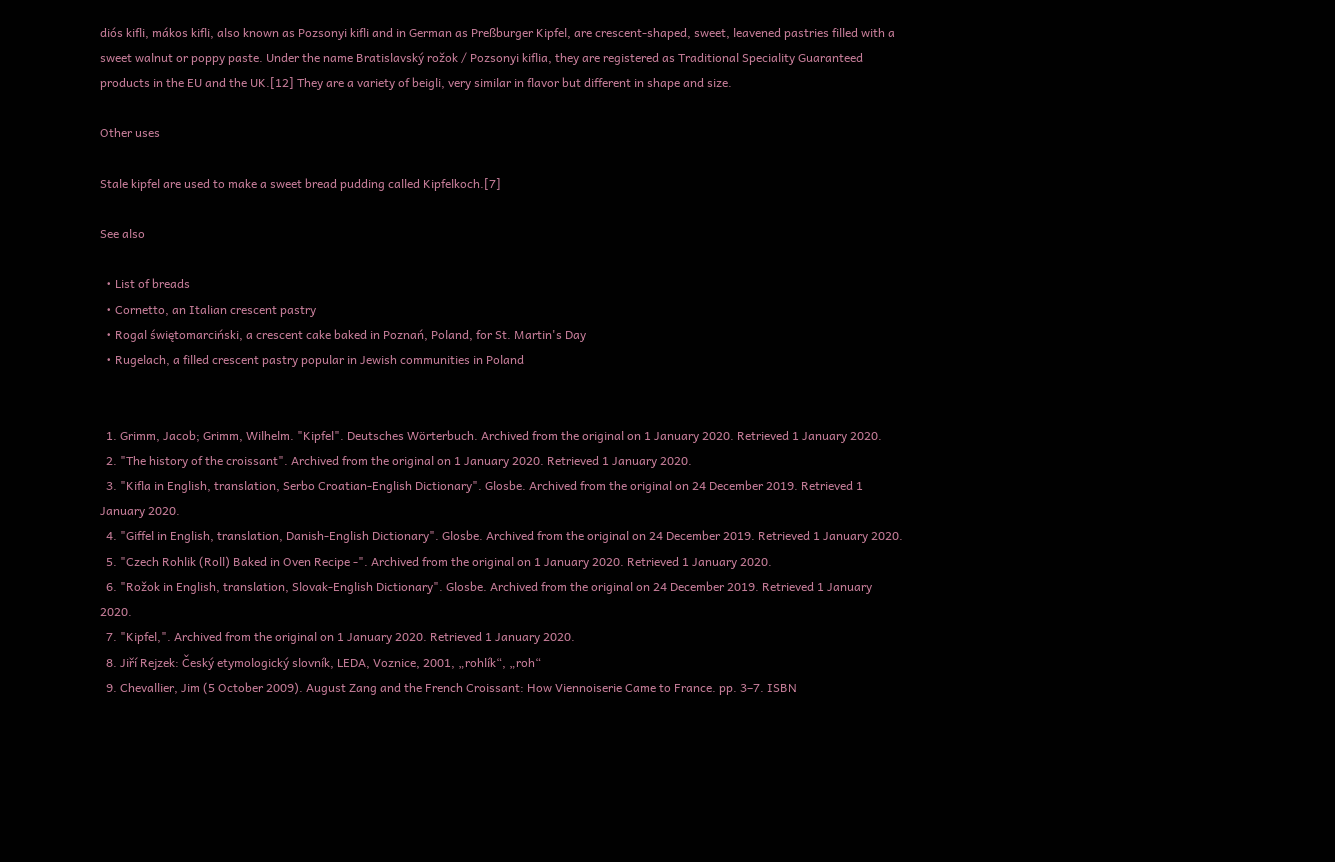diós kifli, mákos kifli, also known as Pozsonyi kifli and in German as Preßburger Kipfel, are crescent-shaped, sweet, leavened pastries filled with a sweet walnut or poppy paste. Under the name Bratislavský rožok / Pozsonyi kiflia, they are registered as Traditional Speciality Guaranteed products in the EU and the UK.[12] They are a variety of beigli, very similar in flavor but different in shape and size.

Other uses

Stale kipfel are used to make a sweet bread pudding called Kipfelkoch.[7]

See also

  • List of breads
  • Cornetto, an Italian crescent pastry
  • Rogal świętomarciński, a crescent cake baked in Poznań, Poland, for St. Martin's Day
  • Rugelach, a filled crescent pastry popular in Jewish communities in Poland


  1. Grimm, Jacob; Grimm, Wilhelm. "Kipfel". Deutsches Wörterbuch. Archived from the original on 1 January 2020. Retrieved 1 January 2020.
  2. "The history of the croissant". Archived from the original on 1 January 2020. Retrieved 1 January 2020.
  3. "Kifla in English, translation, Serbo Croatian-English Dictionary". Glosbe. Archived from the original on 24 December 2019. Retrieved 1 January 2020.
  4. "Giffel in English, translation, Danish-English Dictionary". Glosbe. Archived from the original on 24 December 2019. Retrieved 1 January 2020.
  5. "Czech Rohlik (Roll) Baked in Oven Recipe -". Archived from the original on 1 January 2020. Retrieved 1 January 2020.
  6. "Rožok in English, translation, Slovak-English Dictionary". Glosbe. Archived from the original on 24 December 2019. Retrieved 1 January 2020.
  7. "Kipfel,". Archived from the original on 1 January 2020. Retrieved 1 January 2020.
  8. Jiří Rejzek: Český etymologický slovník, LEDA, Voznice, 2001, „rohlík“, „roh“
  9. Chevallier, Jim (5 October 2009). August Zang and the French Croissant: How Viennoiserie Came to France. pp. 3–7. ISBN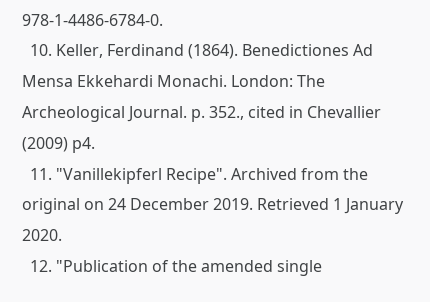978-1-4486-6784-0.
  10. Keller, Ferdinand (1864). Benedictiones Ad Mensa Ekkehardi Monachi. London: The Archeological Journal. p. 352., cited in Chevallier (2009) p4.
  11. "Vanillekipferl Recipe". Archived from the original on 24 December 2019. Retrieved 1 January 2020.
  12. "Publication of the amended single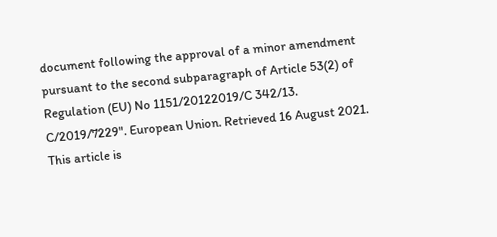document following the approval of a minor amendment pursuant to the second subparagraph of Article 53(2) of Regulation (EU) No 1151/20122019/C 342/13. C/2019/7229". European Union. Retrieved 16 August 2021.
This article is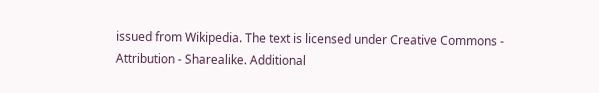issued from Wikipedia. The text is licensed under Creative Commons - Attribution - Sharealike. Additional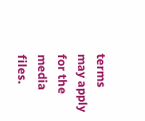terms may apply for the media files.